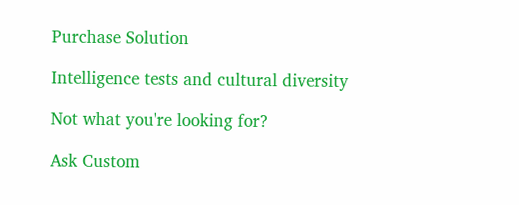Purchase Solution

Intelligence tests and cultural diversity

Not what you're looking for?

Ask Custom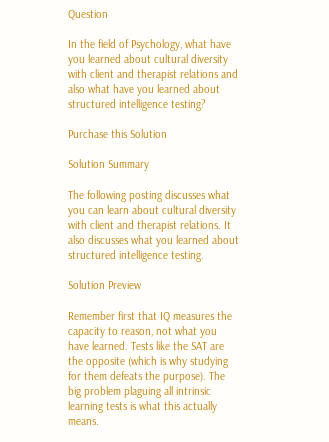Question

In the field of Psychology, what have you learned about cultural diversity with client and therapist relations and also what have you learned about structured intelligence testing?

Purchase this Solution

Solution Summary

The following posting discusses what you can learn about cultural diversity with client and therapist relations. It also discusses what you learned about structured intelligence testing.

Solution Preview

Remember first that IQ measures the capacity to reason, not what you have learned. Tests like the SAT are the opposite (which is why studying for them defeats the purpose). The big problem plaguing all intrinsic learning tests is what this actually means.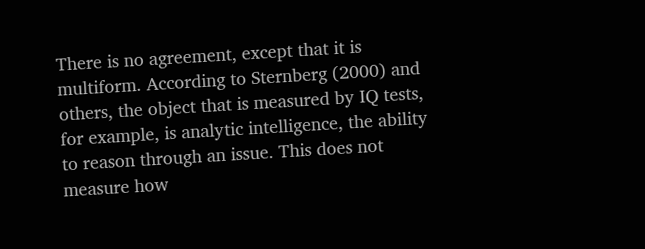There is no agreement, except that it is multiform. According to Sternberg (2000) and others, the object that is measured by IQ tests, for example, is analytic intelligence, the ability to reason through an issue. This does not measure how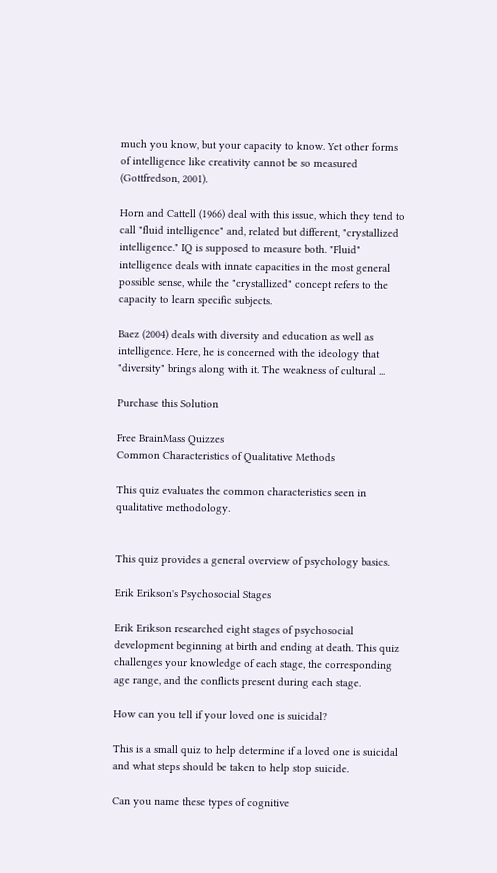much you know, but your capacity to know. Yet other forms of intelligence like creativity cannot be so measured (Gottfredson, 2001).

Horn and Cattell (1966) deal with this issue, which they tend to call "fluid intelligence" and, related but different, "crystallized intelligence." IQ is supposed to measure both. "Fluid" intelligence deals with innate capacities in the most general possible sense, while the "crystallized" concept refers to the capacity to learn specific subjects.

Baez (2004) deals with diversity and education as well as intelligence. Here, he is concerned with the ideology that "diversity" brings along with it. The weakness of cultural ...

Purchase this Solution

Free BrainMass Quizzes
Common Characteristics of Qualitative Methods

This quiz evaluates the common characteristics seen in qualitative methodology.


This quiz provides a general overview of psychology basics.

Erik Erikson's Psychosocial Stages

Erik Erikson researched eight stages of psychosocial development beginning at birth and ending at death. This quiz challenges your knowledge of each stage, the corresponding age range, and the conflicts present during each stage.

How can you tell if your loved one is suicidal?

This is a small quiz to help determine if a loved one is suicidal and what steps should be taken to help stop suicide.

Can you name these types of cognitive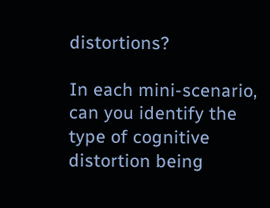distortions?

In each mini-scenario, can you identify the type of cognitive distortion being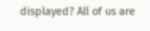displayed? All of us are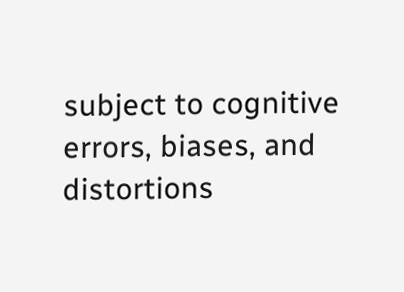subject to cognitive errors, biases, and distortions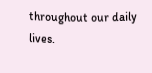throughout our daily lives.